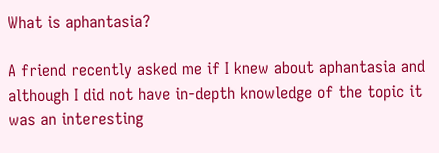What is aphantasia?

A friend recently asked me if I knew about aphantasia and although I did not have in-depth knowledge of the topic it was an interesting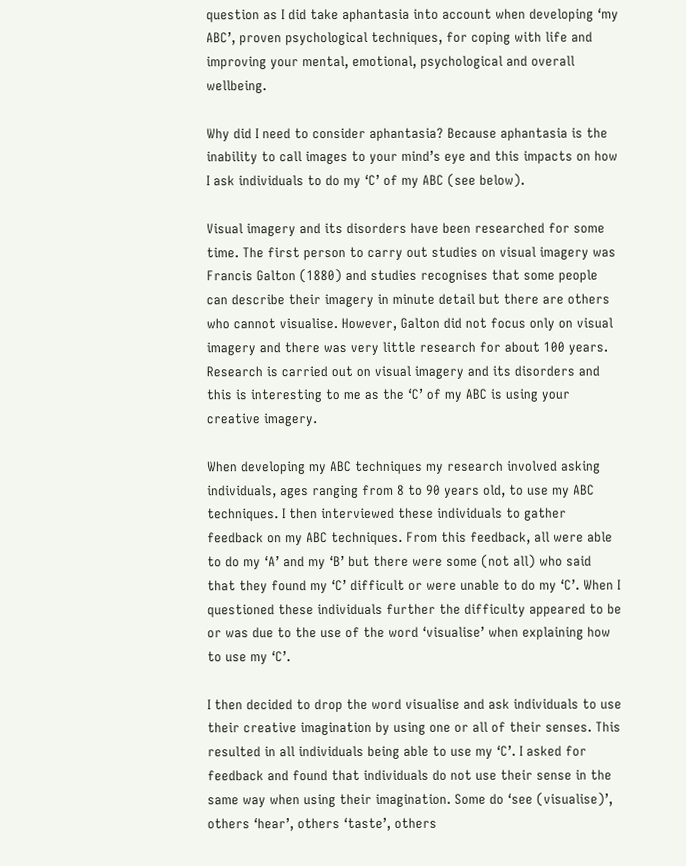question as I did take aphantasia into account when developing ‘my ABC’, proven psychological techniques, for coping with life and improving your mental, emotional, psychological and overall wellbeing.

Why did I need to consider aphantasia? Because aphantasia is the inability to call images to your mind’s eye and this impacts on how I ask individuals to do my ‘C’ of my ABC (see below).

Visual imagery and its disorders have been researched for some time. The first person to carry out studies on visual imagery was Francis Galton (1880) and studies recognises that some people can describe their imagery in minute detail but there are others who cannot visualise. However, Galton did not focus only on visual imagery and there was very little research for about 100 years. Research is carried out on visual imagery and its disorders and this is interesting to me as the ‘C’ of my ABC is using your creative imagery.

When developing my ABC techniques my research involved asking individuals, ages ranging from 8 to 90 years old, to use my ABC techniques. I then interviewed these individuals to gather feedback on my ABC techniques. From this feedback, all were able to do my ‘A’ and my ‘B’ but there were some (not all) who said that they found my ‘C’ difficult or were unable to do my ‘C’. When I questioned these individuals further the difficulty appeared to be or was due to the use of the word ‘visualise’ when explaining how to use my ‘C’.

I then decided to drop the word visualise and ask individuals to use their creative imagination by using one or all of their senses. This resulted in all individuals being able to use my ‘C’. I asked for feedback and found that individuals do not use their sense in the same way when using their imagination. Some do ‘see (visualise)’, others ‘hear’, others ‘taste’, others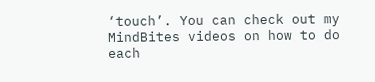‘touch’. You can check out my MindBites videos on how to do each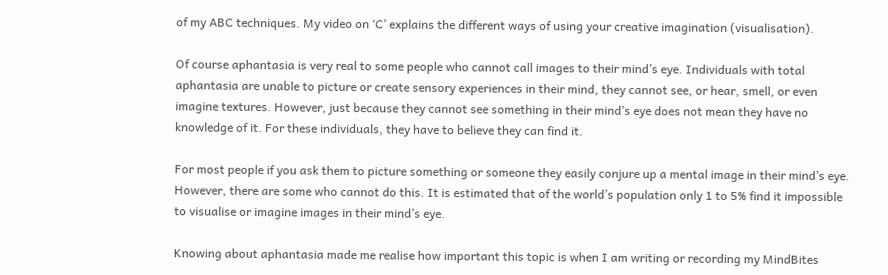of my ABC techniques. My video on ‘C’ explains the different ways of using your creative imagination (visualisation).

Of course aphantasia is very real to some people who cannot call images to their mind’s eye. Individuals with total aphantasia are unable to picture or create sensory experiences in their mind, they cannot see, or hear, smell, or even imagine textures. However, just because they cannot see something in their mind’s eye does not mean they have no knowledge of it. For these individuals, they have to believe they can find it.

For most people if you ask them to picture something or someone they easily conjure up a mental image in their mind’s eye. However, there are some who cannot do this. It is estimated that of the world’s population only 1 to 5% find it impossible to visualise or imagine images in their mind’s eye.

Knowing about aphantasia made me realise how important this topic is when I am writing or recording my MindBites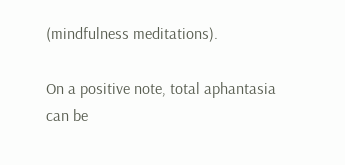(mindfulness meditations).

On a positive note, total aphantasia can be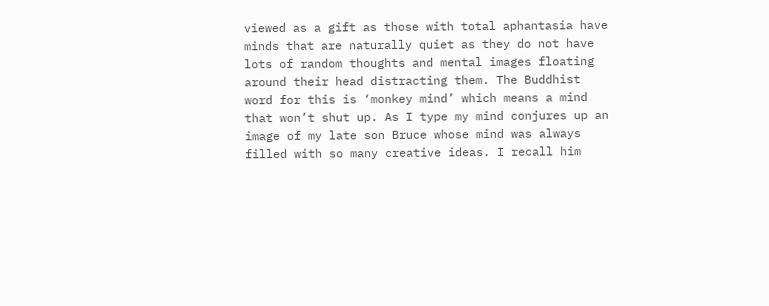viewed as a gift as those with total aphantasia have minds that are naturally quiet as they do not have lots of random thoughts and mental images floating around their head distracting them. The Buddhist word for this is ‘monkey mind’ which means a mind that won’t shut up. As I type my mind conjures up an image of my late son Bruce whose mind was always filled with so many creative ideas. I recall him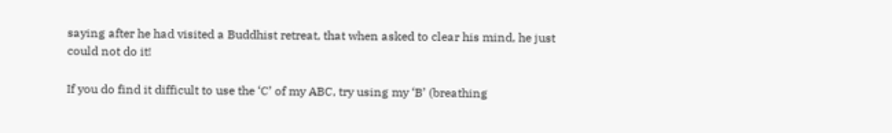saying after he had visited a Buddhist retreat, that when asked to clear his mind, he just could not do it!

If you do find it difficult to use the ‘C’ of my ABC, try using my ‘B’ (breathing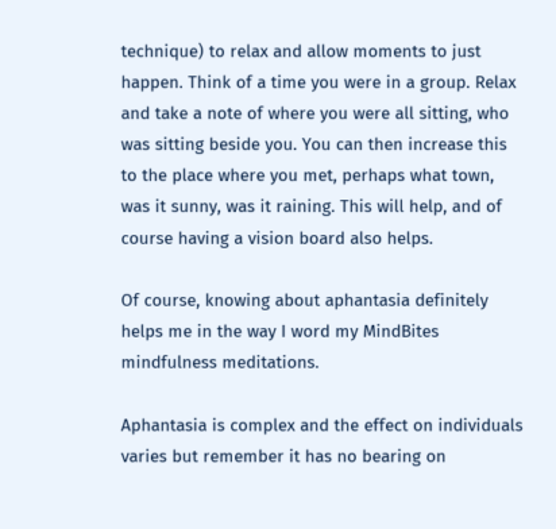technique) to relax and allow moments to just happen. Think of a time you were in a group. Relax and take a note of where you were all sitting, who was sitting beside you. You can then increase this to the place where you met, perhaps what town, was it sunny, was it raining. This will help, and of course having a vision board also helps.

Of course, knowing about aphantasia definitely helps me in the way I word my MindBites mindfulness meditations.

Aphantasia is complex and the effect on individuals varies but remember it has no bearing on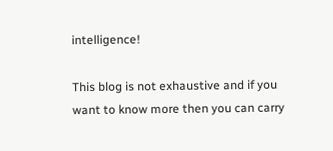intelligence!

This blog is not exhaustive and if you want to know more then you can carry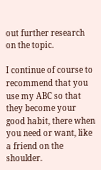out further research on the topic.

I continue of course to recommend that you use my ABC so that they become your good habit, there when you need or want, like a friend on the shoulder.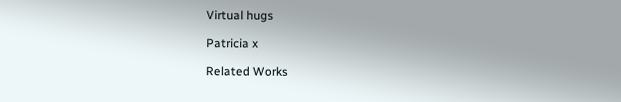Virtual hugs

Patricia x

Related Works